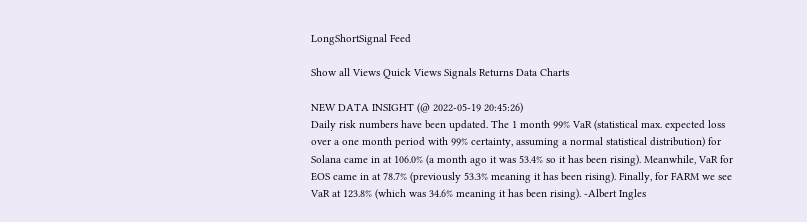LongShortSignal Feed

Show all Views Quick Views Signals Returns Data Charts

NEW DATA INSIGHT (@ 2022-05-19 20:45:26)
Daily risk numbers have been updated. The 1 month 99% VaR (statistical max. expected loss over a one month period with 99% certainty, assuming a normal statistical distribution) for Solana came in at 106.0% (a month ago it was 53.4% so it has been rising). Meanwhile, VaR for EOS came in at 78.7% (previously 53.3% meaning it has been rising). Finally, for FARM we see VaR at 123.8% (which was 34.6% meaning it has been rising). -Albert Ingles